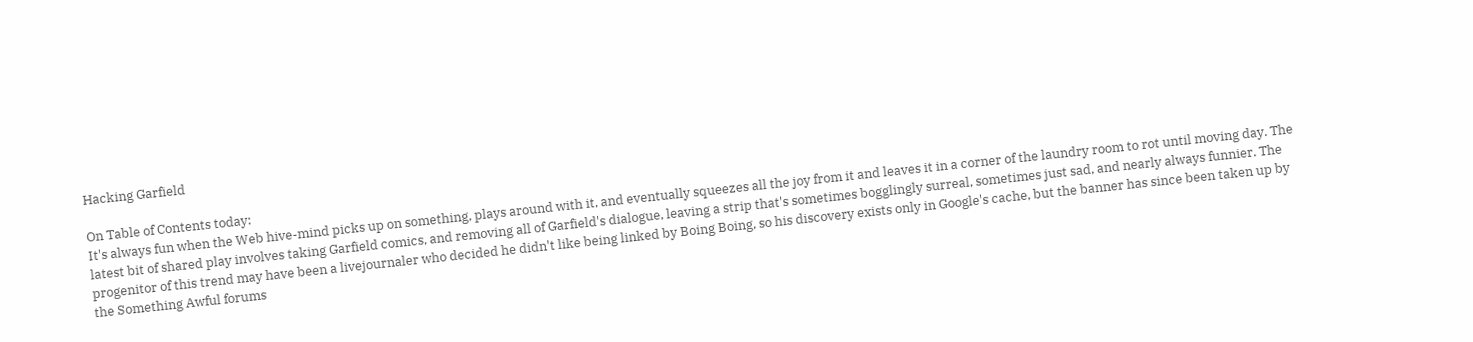Hacking Garfield

On Table of Contents today:
It's always fun when the Web hive-mind picks up on something, plays around with it, and eventually squeezes all the joy from it and leaves it in a corner of the laundry room to rot until moving day. The latest bit of shared play involves taking Garfield comics, and removing all of Garfield's dialogue, leaving a strip that's sometimes bogglingly surreal, sometimes just sad, and nearly always funnier. The progenitor of this trend may have been a livejournaler who decided he didn't like being linked by Boing Boing, so his discovery exists only in Google's cache, but the banner has since been taken up by the Something Awful forums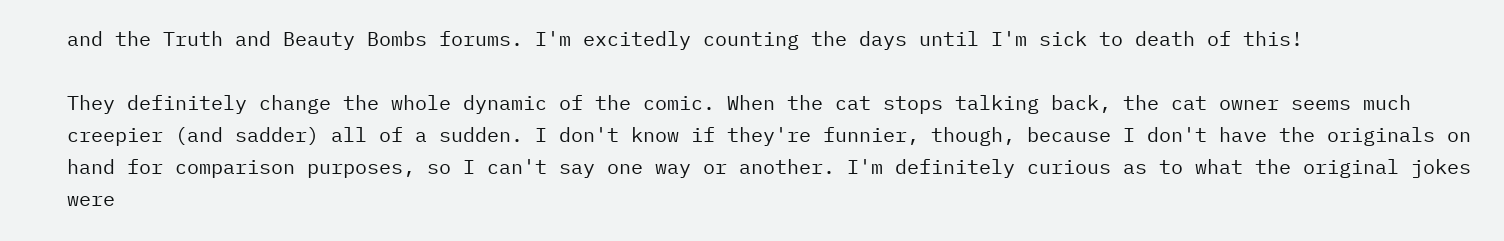and the Truth and Beauty Bombs forums. I'm excitedly counting the days until I'm sick to death of this!

They definitely change the whole dynamic of the comic. When the cat stops talking back, the cat owner seems much creepier (and sadder) all of a sudden. I don't know if they're funnier, though, because I don't have the originals on hand for comparison purposes, so I can't say one way or another. I'm definitely curious as to what the original jokes were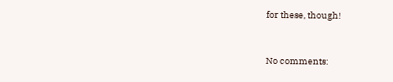for these, though!


No comments: